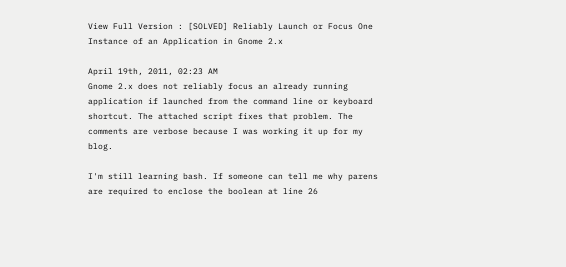View Full Version : [SOLVED] Reliably Launch or Focus One Instance of an Application in Gnome 2.x

April 19th, 2011, 02:23 AM
Gnome 2.x does not reliably focus an already running application if launched from the command line or keyboard shortcut. The attached script fixes that problem. The comments are verbose because I was working it up for my blog.

I'm still learning bash. If someone can tell me why parens are required to enclose the boolean at line 26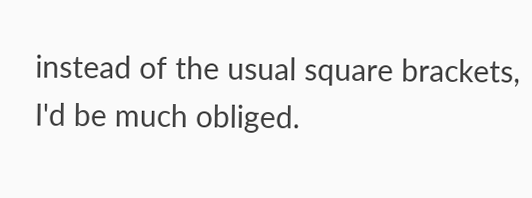instead of the usual square brackets, I'd be much obliged.